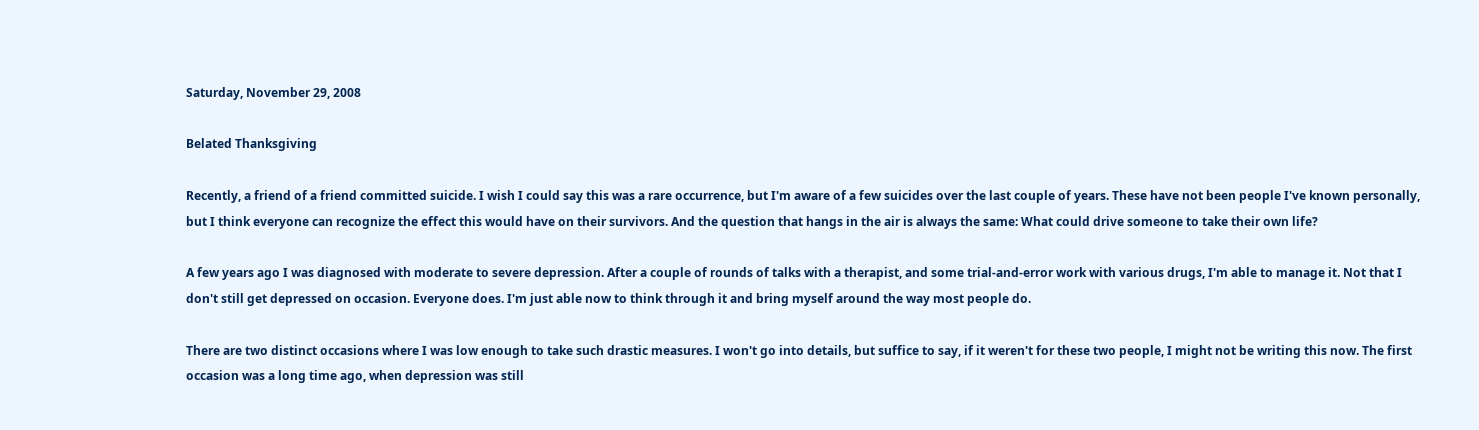Saturday, November 29, 2008

Belated Thanksgiving

Recently, a friend of a friend committed suicide. I wish I could say this was a rare occurrence, but I'm aware of a few suicides over the last couple of years. These have not been people I've known personally, but I think everyone can recognize the effect this would have on their survivors. And the question that hangs in the air is always the same: What could drive someone to take their own life?

A few years ago I was diagnosed with moderate to severe depression. After a couple of rounds of talks with a therapist, and some trial-and-error work with various drugs, I'm able to manage it. Not that I don't still get depressed on occasion. Everyone does. I'm just able now to think through it and bring myself around the way most people do.

There are two distinct occasions where I was low enough to take such drastic measures. I won't go into details, but suffice to say, if it weren't for these two people, I might not be writing this now. The first occasion was a long time ago, when depression was still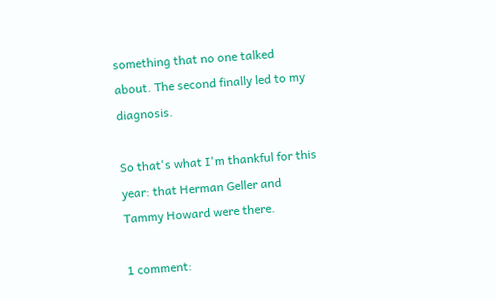something that no one talked about. The second finally led to my diagnosis.

So that's what I'm thankful for this year: that Herman Geller and Tammy Howard were there.

1 comment: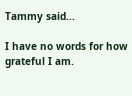Tammy said...

I have no words for how grateful I am.